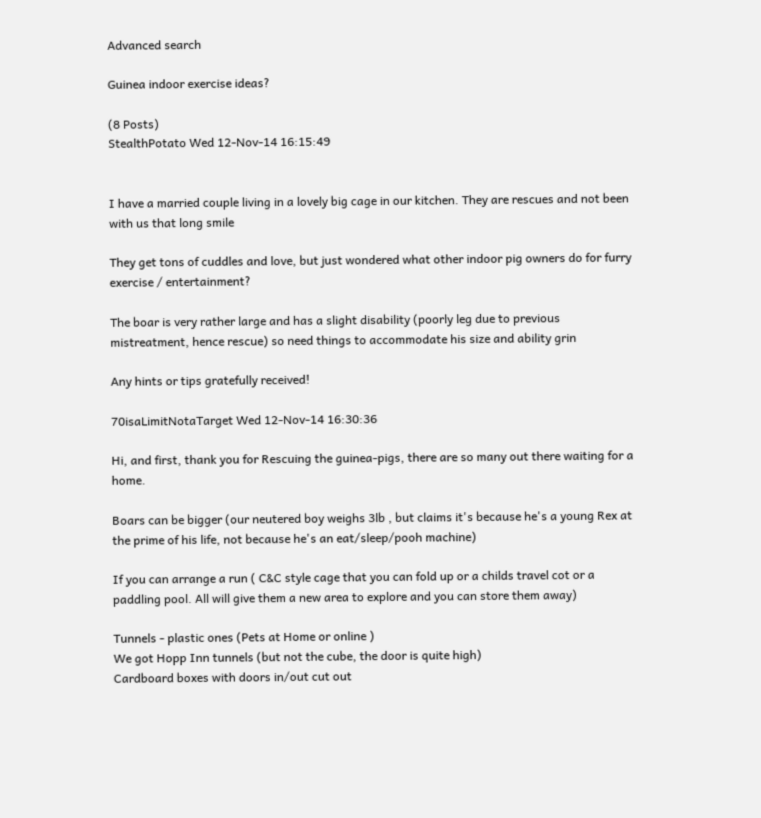Advanced search

Guinea indoor exercise ideas?

(8 Posts)
StealthPotato Wed 12-Nov-14 16:15:49


I have a married couple living in a lovely big cage in our kitchen. They are rescues and not been with us that long smile

They get tons of cuddles and love, but just wondered what other indoor pig owners do for furry exercise / entertainment?

The boar is very rather large and has a slight disability (poorly leg due to previous mistreatment, hence rescue) so need things to accommodate his size and ability grin

Any hints or tips gratefully received!

70isaLimitNotaTarget Wed 12-Nov-14 16:30:36

Hi, and first, thank you for Rescuing the guinea-pigs, there are so many out there waiting for a home.

Boars can be bigger (our neutered boy weighs 3lb , but claims it's because he's a young Rex at the prime of his life, not because he's an eat/sleep/pooh machine)

If you can arrange a run ( C&C style cage that you can fold up or a childs travel cot or a paddling pool. All will give them a new area to explore and you can store them away)

Tunnels - plastic ones (Pets at Home or online )
We got Hopp Inn tunnels (but not the cube, the door is quite high)
Cardboard boxes with doors in/out cut out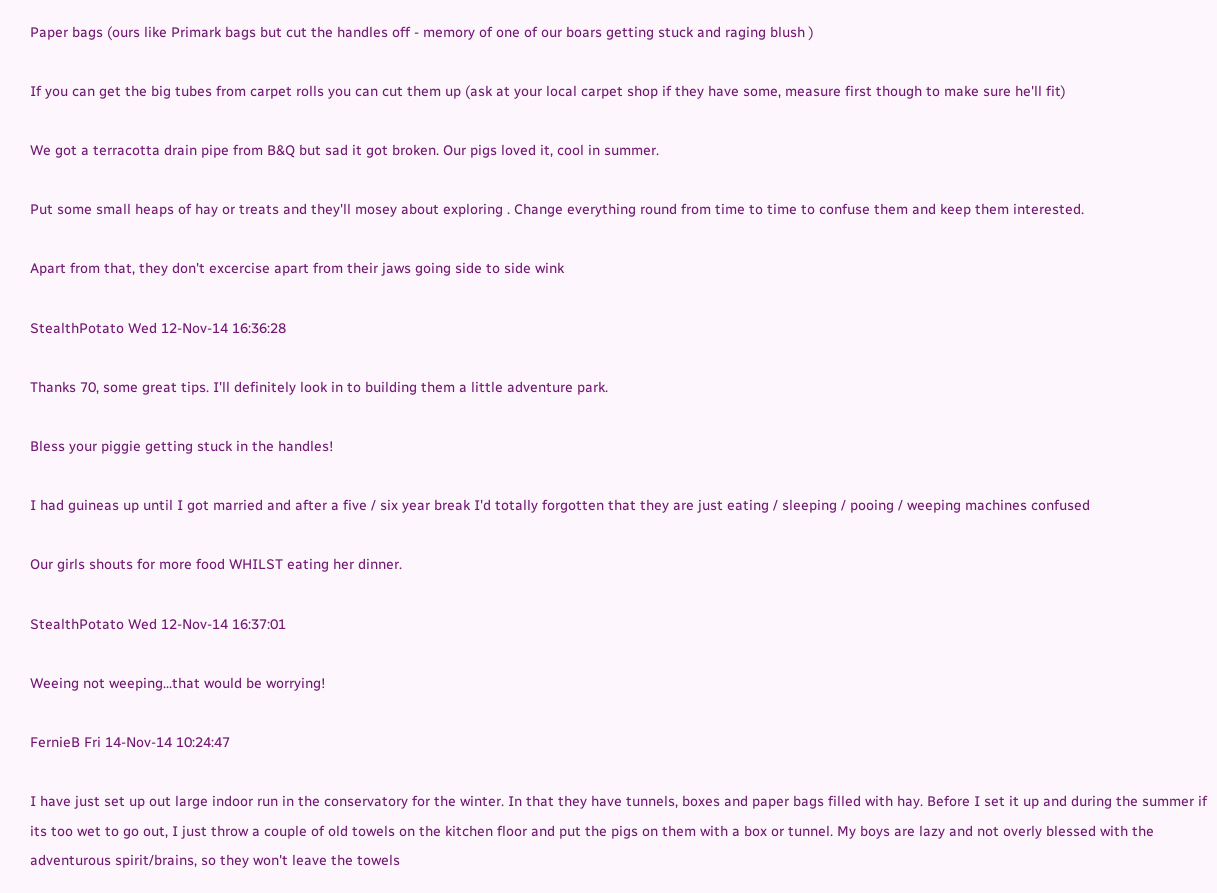Paper bags (ours like Primark bags but cut the handles off - memory of one of our boars getting stuck and raging blush )

If you can get the big tubes from carpet rolls you can cut them up (ask at your local carpet shop if they have some, measure first though to make sure he'll fit)

We got a terracotta drain pipe from B&Q but sad it got broken. Our pigs loved it, cool in summer.

Put some small heaps of hay or treats and they'll mosey about exploring . Change everything round from time to time to confuse them and keep them interested.

Apart from that, they don't excercise apart from their jaws going side to side wink

StealthPotato Wed 12-Nov-14 16:36:28

Thanks 70, some great tips. I'll definitely look in to building them a little adventure park.

Bless your piggie getting stuck in the handles!

I had guineas up until I got married and after a five / six year break I'd totally forgotten that they are just eating / sleeping / pooing / weeping machines confused

Our girls shouts for more food WHILST eating her dinner.

StealthPotato Wed 12-Nov-14 16:37:01

Weeing not weeping...that would be worrying!

FernieB Fri 14-Nov-14 10:24:47

I have just set up out large indoor run in the conservatory for the winter. In that they have tunnels, boxes and paper bags filled with hay. Before I set it up and during the summer if its too wet to go out, I just throw a couple of old towels on the kitchen floor and put the pigs on them with a box or tunnel. My boys are lazy and not overly blessed with the adventurous spirit/brains, so they won't leave the towels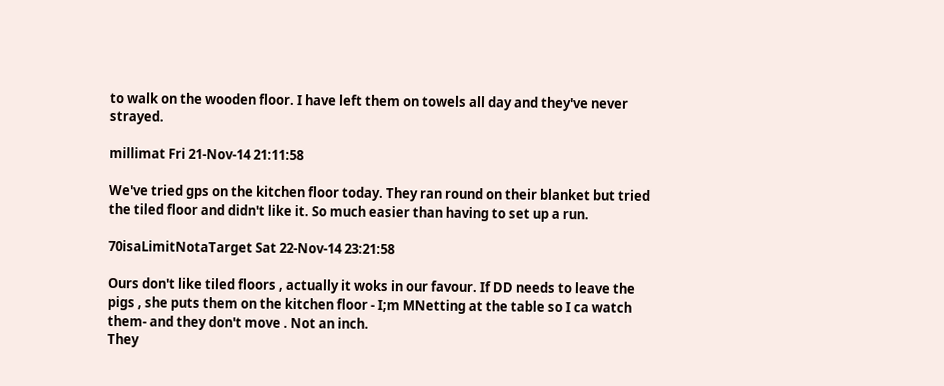to walk on the wooden floor. I have left them on towels all day and they've never strayed.

millimat Fri 21-Nov-14 21:11:58

We've tried gps on the kitchen floor today. They ran round on their blanket but tried the tiled floor and didn't like it. So much easier than having to set up a run.

70isaLimitNotaTarget Sat 22-Nov-14 23:21:58

Ours don't like tiled floors , actually it woks in our favour. If DD needs to leave the pigs , she puts them on the kitchen floor - I;m MNetting at the table so I ca watch them- and they don't move . Not an inch.
They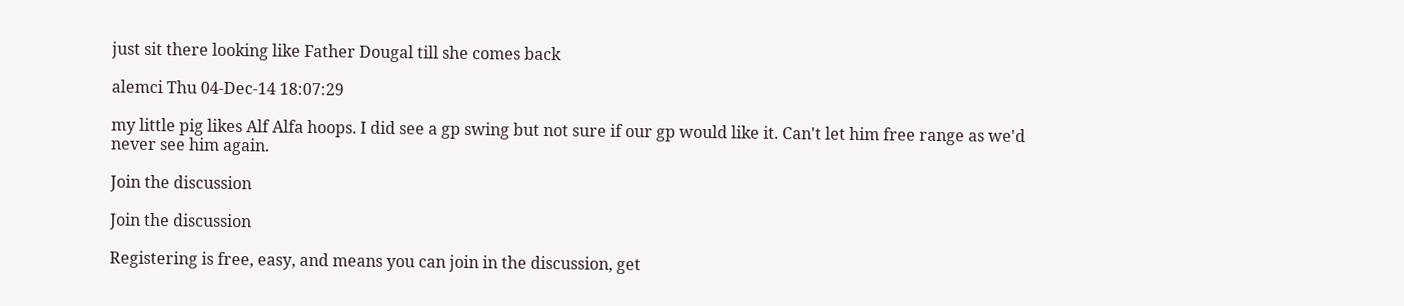just sit there looking like Father Dougal till she comes back

alemci Thu 04-Dec-14 18:07:29

my little pig likes Alf Alfa hoops. I did see a gp swing but not sure if our gp would like it. Can't let him free range as we'd never see him again.

Join the discussion

Join the discussion

Registering is free, easy, and means you can join in the discussion, get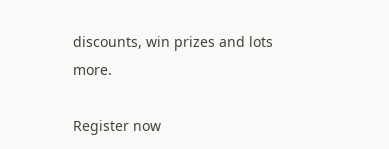discounts, win prizes and lots more.

Register now